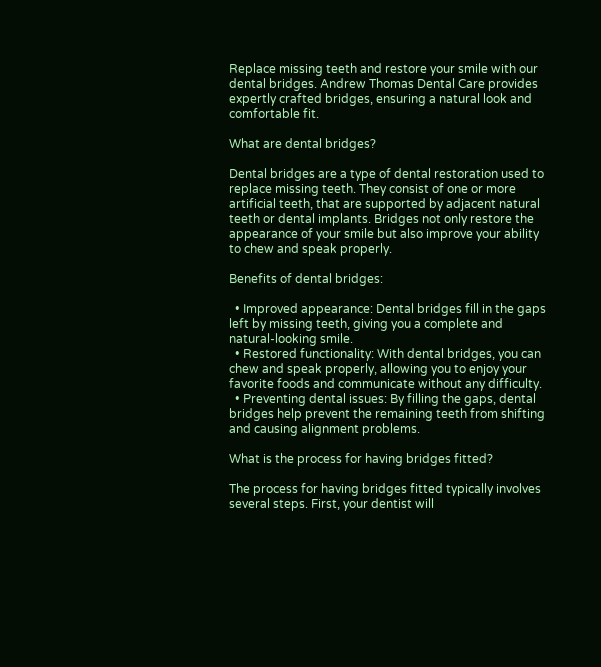Replace missing teeth and restore your smile with our dental bridges. Andrew Thomas Dental Care provides expertly crafted bridges, ensuring a natural look and comfortable fit.

What are dental bridges?

Dental bridges are a type of dental restoration used to replace missing teeth. They consist of one or more artificial teeth, that are supported by adjacent natural teeth or dental implants. Bridges not only restore the appearance of your smile but also improve your ability to chew and speak properly.

Benefits of dental bridges:

  • Improved appearance: Dental bridges fill in the gaps left by missing teeth, giving you a complete and natural-looking smile.
  • Restored functionality: With dental bridges, you can chew and speak properly, allowing you to enjoy your favorite foods and communicate without any difficulty.
  • Preventing dental issues: By filling the gaps, dental bridges help prevent the remaining teeth from shifting and causing alignment problems.

What is the process for having bridges fitted?

The process for having bridges fitted typically involves several steps. First, your dentist will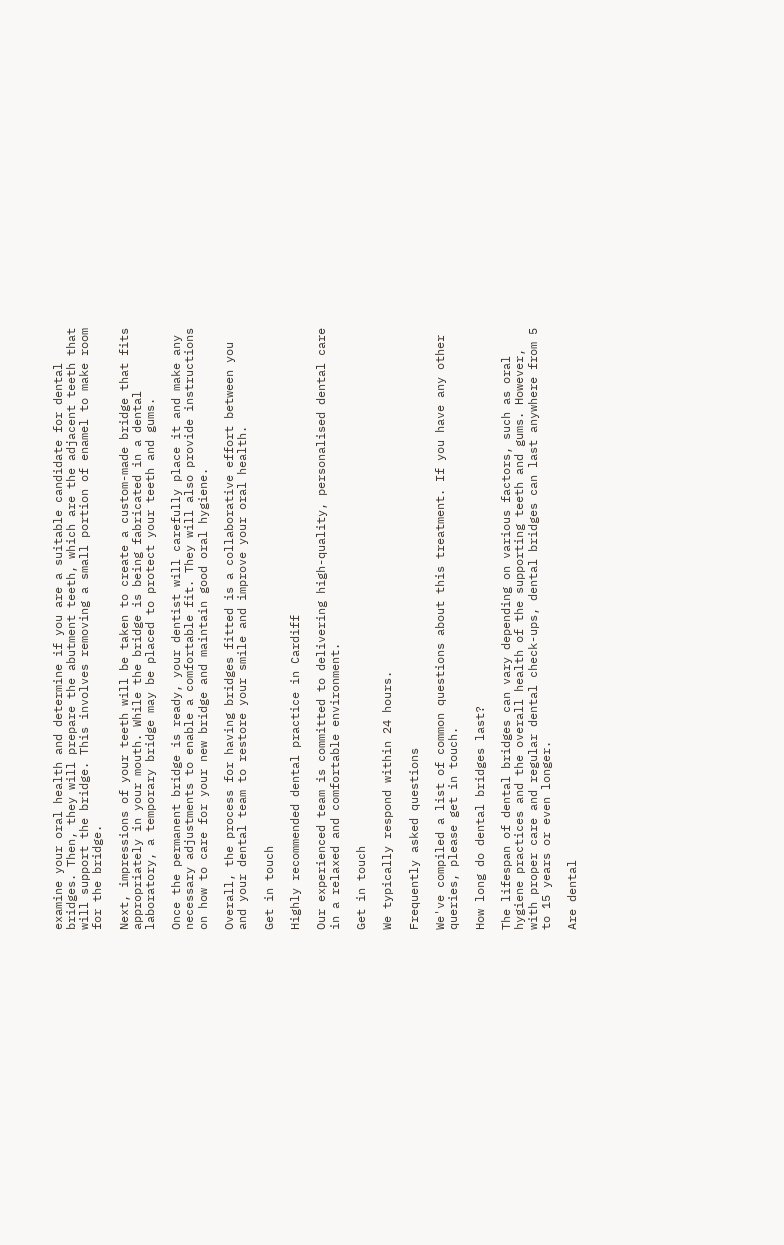examine your oral health and determine if you are a suitable candidate for dental bridges. Then, they will prepare the abutment teeth, which are the adjacent teeth that will support the bridge. This involves removing a small portion of enamel to make room for the bridge.

Next, impressions of your teeth will be taken to create a custom-made bridge that fits appropriately in your mouth. While the bridge is being fabricated in a dental laboratory, a temporary bridge may be placed to protect your teeth and gums.

Once the permanent bridge is ready, your dentist will carefully place it and make any necessary adjustments to enable a comfortable fit. They will also provide instructions on how to care for your new bridge and maintain good oral hygiene.

Overall, the process for having bridges fitted is a collaborative effort between you and your dental team to restore your smile and improve your oral health.

Get in touch

Highly recommended dental practice in Cardiff

Our experienced team is committed to delivering high-quality, personalised dental care in a relaxed and comfortable environment.

Get in touch

We typically respond within 24 hours.

Frequently asked questions

We've compiled a list of common questions about this treatment. If you have any other queries, please get in touch.

How long do dental bridges last?

The lifespan of dental bridges can vary depending on various factors, such as oral hygiene practices and the overall health of the supporting teeth and gums. However, with proper care and regular dental check-ups, dental bridges can last anywhere from 5 to 15 years or even longer.

Are dental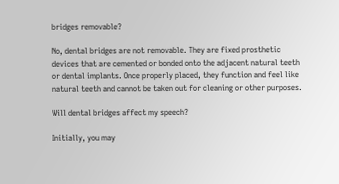bridges removable?

No, dental bridges are not removable. They are fixed prosthetic devices that are cemented or bonded onto the adjacent natural teeth or dental implants. Once properly placed, they function and feel like natural teeth and cannot be taken out for cleaning or other purposes.

Will dental bridges affect my speech?

Initially, you may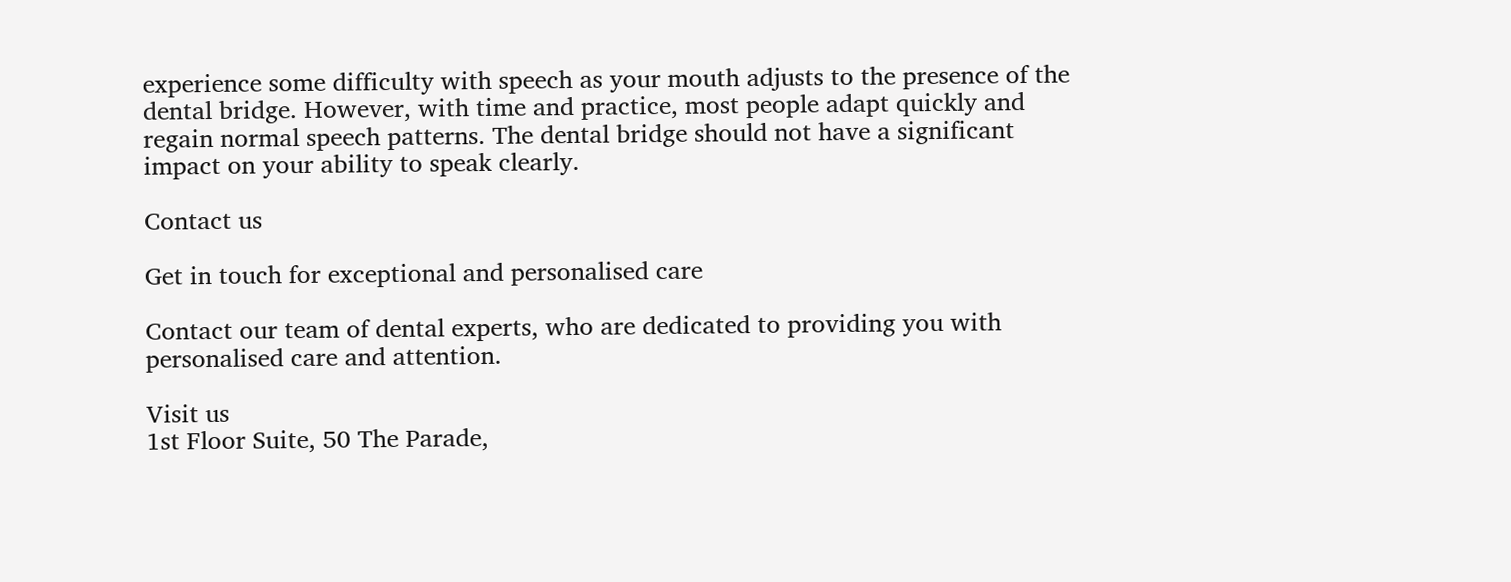experience some difficulty with speech as your mouth adjusts to the presence of the dental bridge. However, with time and practice, most people adapt quickly and regain normal speech patterns. The dental bridge should not have a significant impact on your ability to speak clearly.

Contact us

Get in touch for exceptional and personalised care

Contact our team of dental experts, who are dedicated to providing you with personalised care and attention.

Visit us
1st Floor Suite, 50 The Parade,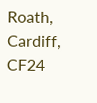Roath, Cardiff, CF24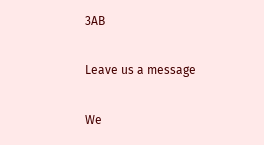3AB

Leave us a message

We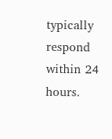typically respond within 24 hours.